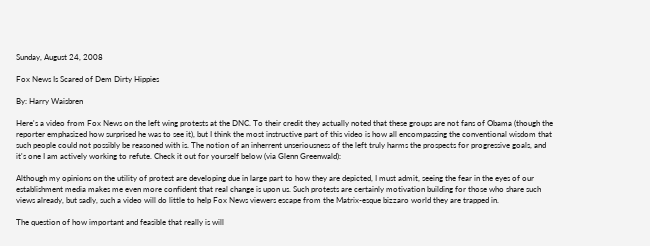Sunday, August 24, 2008

Fox News Is Scared of Dem Dirty Hippies

By: Harry Waisbren

Here's a video from Fox News on the left wing protests at the DNC. To their credit they actually noted that these groups are not fans of Obama (though the reporter emphasized how surprised he was to see it), but I think the most instructive part of this video is how all encompassing the conventional wisdom that such people could not possibly be reasoned with is. The notion of an inherrent unseriousness of the left truly harms the prospects for progressive goals, and it's one I am actively working to refute. Check it out for yourself below (via Glenn Greenwald):

Although my opinions on the utility of protest are developing due in large part to how they are depicted, I must admit, seeing the fear in the eyes of our establishment media makes me even more confident that real change is upon us. Such protests are certainly motivation building for those who share such views already, but sadly, such a video will do little to help Fox News viewers escape from the Matrix-esque bizzaro world they are trapped in.

The question of how important and feasible that really is will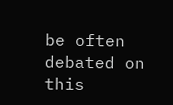be often debated on this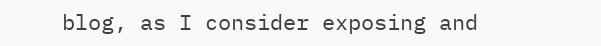blog, as I consider exposing and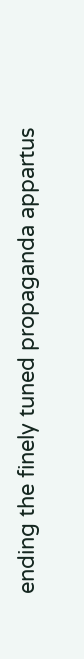ending the finely tuned propaganda appartus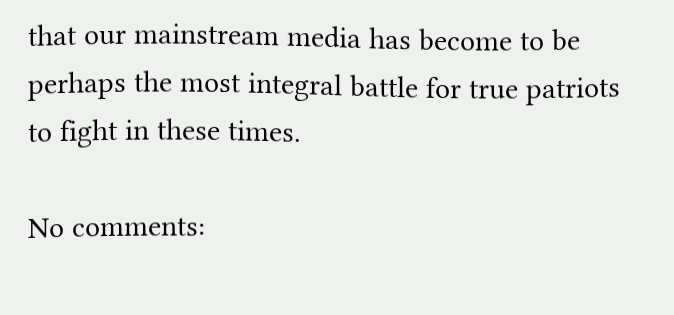that our mainstream media has become to be perhaps the most integral battle for true patriots to fight in these times.

No comments: